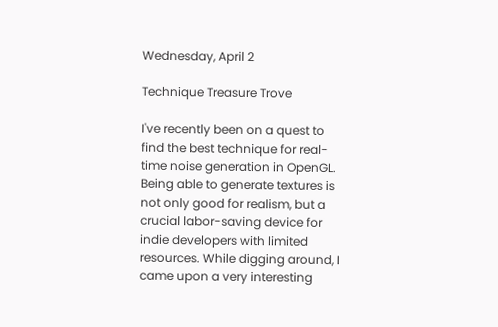Wednesday, April 2

Technique Treasure Trove

I've recently been on a quest to find the best technique for real-time noise generation in OpenGL. Being able to generate textures is not only good for realism, but a crucial labor-saving device for indie developers with limited resources. While digging around, I came upon a very interesting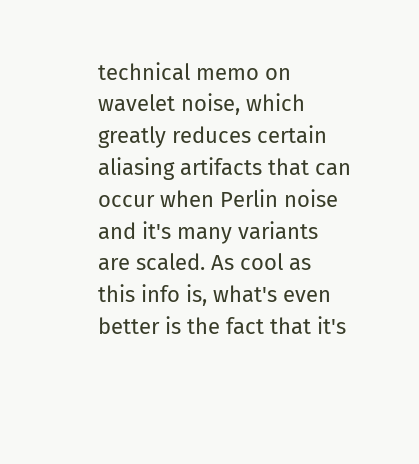technical memo on wavelet noise, which greatly reduces certain aliasing artifacts that can occur when Perlin noise and it's many variants are scaled. As cool as this info is, what's even better is the fact that it's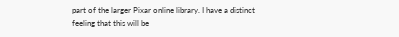part of the larger Pixar online library. I have a distinct feeling that this will be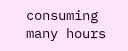consuming many hours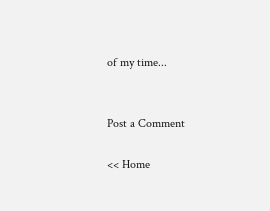of my time...


Post a Comment

<< Home